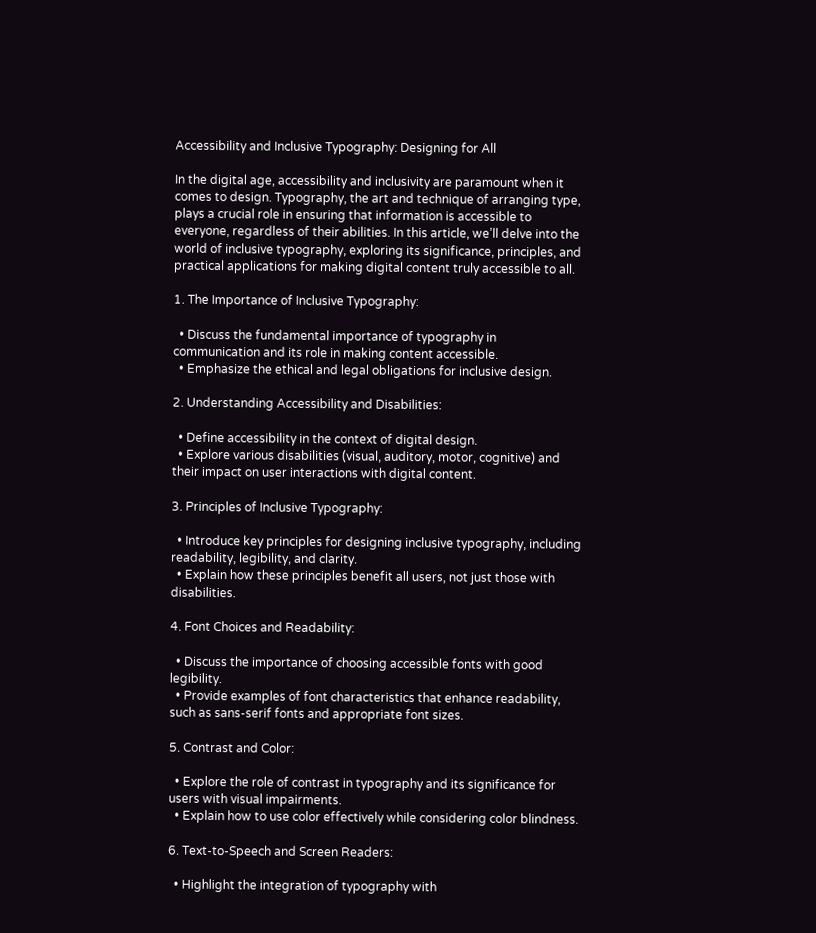Accessibility and Inclusive Typography: Designing for All

In the digital age, accessibility and inclusivity are paramount when it comes to design. Typography, the art and technique of arranging type, plays a crucial role in ensuring that information is accessible to everyone, regardless of their abilities. In this article, we’ll delve into the world of inclusive typography, exploring its significance, principles, and practical applications for making digital content truly accessible to all.

1. The Importance of Inclusive Typography:

  • Discuss the fundamental importance of typography in communication and its role in making content accessible.
  • Emphasize the ethical and legal obligations for inclusive design.

2. Understanding Accessibility and Disabilities:

  • Define accessibility in the context of digital design.
  • Explore various disabilities (visual, auditory, motor, cognitive) and their impact on user interactions with digital content.

3. Principles of Inclusive Typography:

  • Introduce key principles for designing inclusive typography, including readability, legibility, and clarity.
  • Explain how these principles benefit all users, not just those with disabilities.

4. Font Choices and Readability:

  • Discuss the importance of choosing accessible fonts with good legibility.
  • Provide examples of font characteristics that enhance readability, such as sans-serif fonts and appropriate font sizes.

5. Contrast and Color:

  • Explore the role of contrast in typography and its significance for users with visual impairments.
  • Explain how to use color effectively while considering color blindness.

6. Text-to-Speech and Screen Readers:

  • Highlight the integration of typography with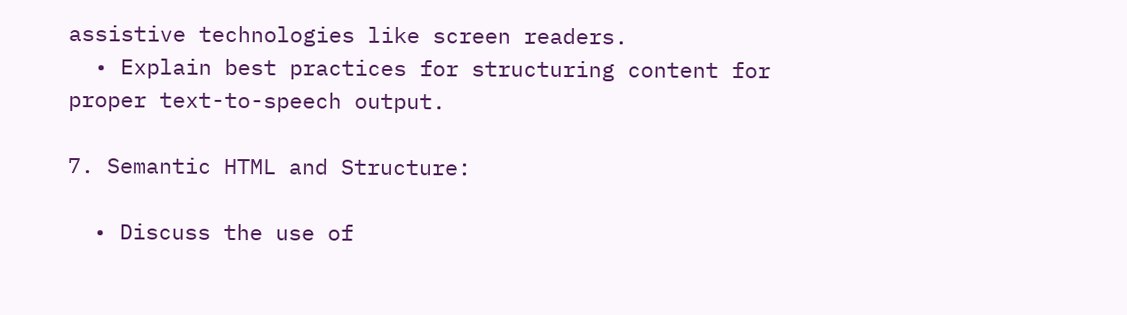assistive technologies like screen readers.
  • Explain best practices for structuring content for proper text-to-speech output.

7. Semantic HTML and Structure:

  • Discuss the use of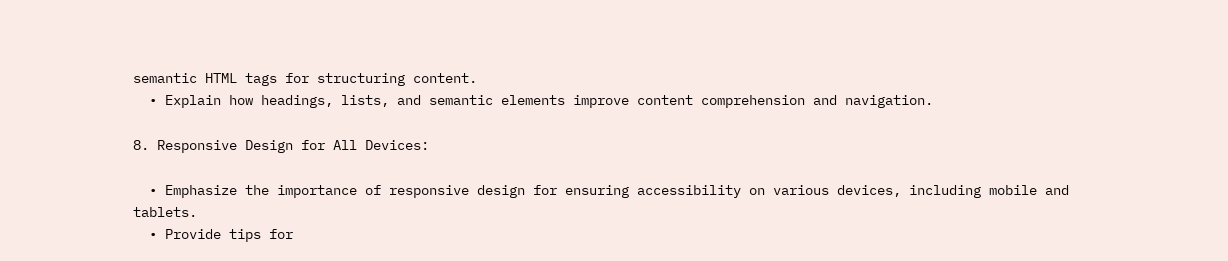semantic HTML tags for structuring content.
  • Explain how headings, lists, and semantic elements improve content comprehension and navigation.

8. Responsive Design for All Devices:

  • Emphasize the importance of responsive design for ensuring accessibility on various devices, including mobile and tablets.
  • Provide tips for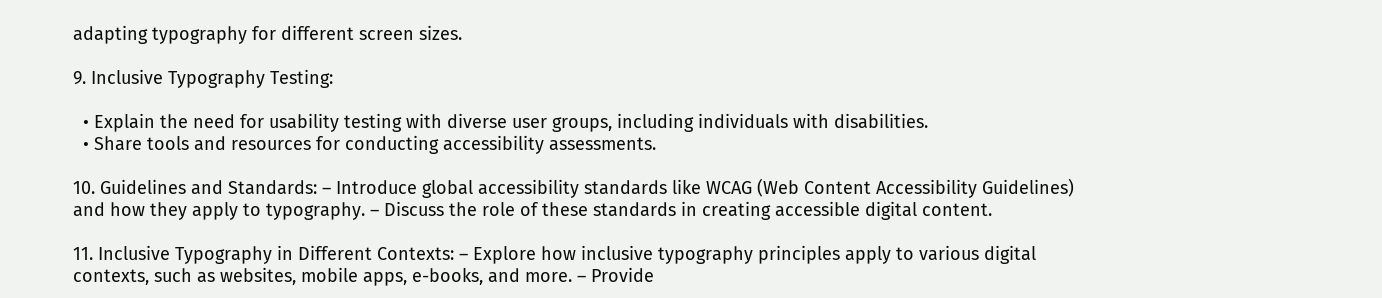adapting typography for different screen sizes.

9. Inclusive Typography Testing:

  • Explain the need for usability testing with diverse user groups, including individuals with disabilities.
  • Share tools and resources for conducting accessibility assessments.

10. Guidelines and Standards: – Introduce global accessibility standards like WCAG (Web Content Accessibility Guidelines) and how they apply to typography. – Discuss the role of these standards in creating accessible digital content.

11. Inclusive Typography in Different Contexts: – Explore how inclusive typography principles apply to various digital contexts, such as websites, mobile apps, e-books, and more. – Provide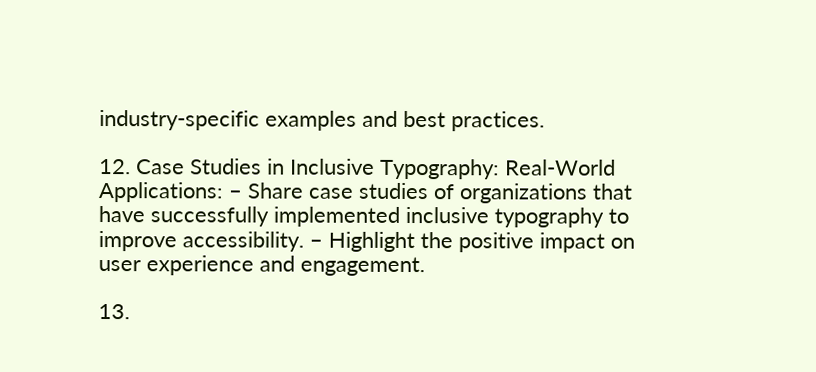industry-specific examples and best practices.

12. Case Studies in Inclusive Typography: Real-World Applications: – Share case studies of organizations that have successfully implemented inclusive typography to improve accessibility. – Highlight the positive impact on user experience and engagement.

13.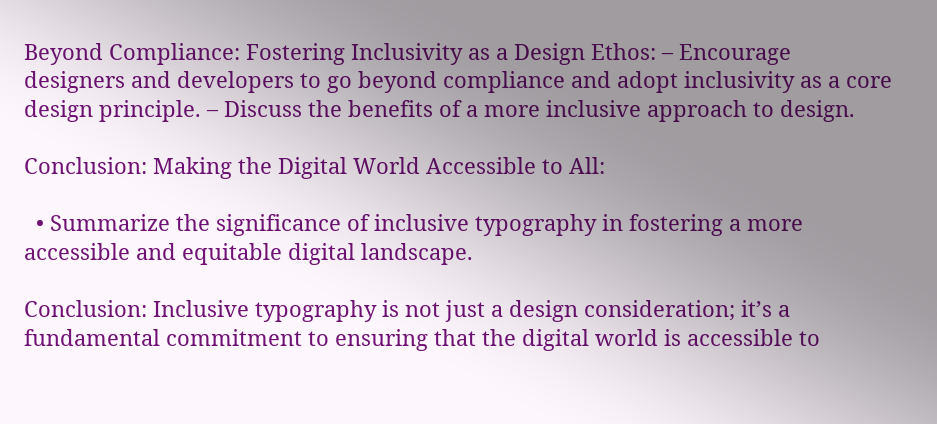Beyond Compliance: Fostering Inclusivity as a Design Ethos: – Encourage designers and developers to go beyond compliance and adopt inclusivity as a core design principle. – Discuss the benefits of a more inclusive approach to design.

Conclusion: Making the Digital World Accessible to All:

  • Summarize the significance of inclusive typography in fostering a more accessible and equitable digital landscape.

Conclusion: Inclusive typography is not just a design consideration; it’s a fundamental commitment to ensuring that the digital world is accessible to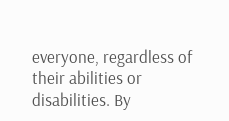everyone, regardless of their abilities or disabilities. By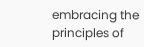embracing the principles of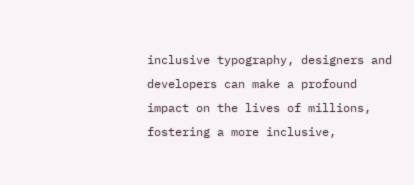inclusive typography, designers and developers can make a profound impact on the lives of millions, fostering a more inclusive,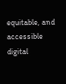equitable, and accessible digital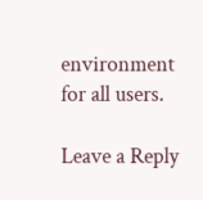environment for all users.

Leave a Reply